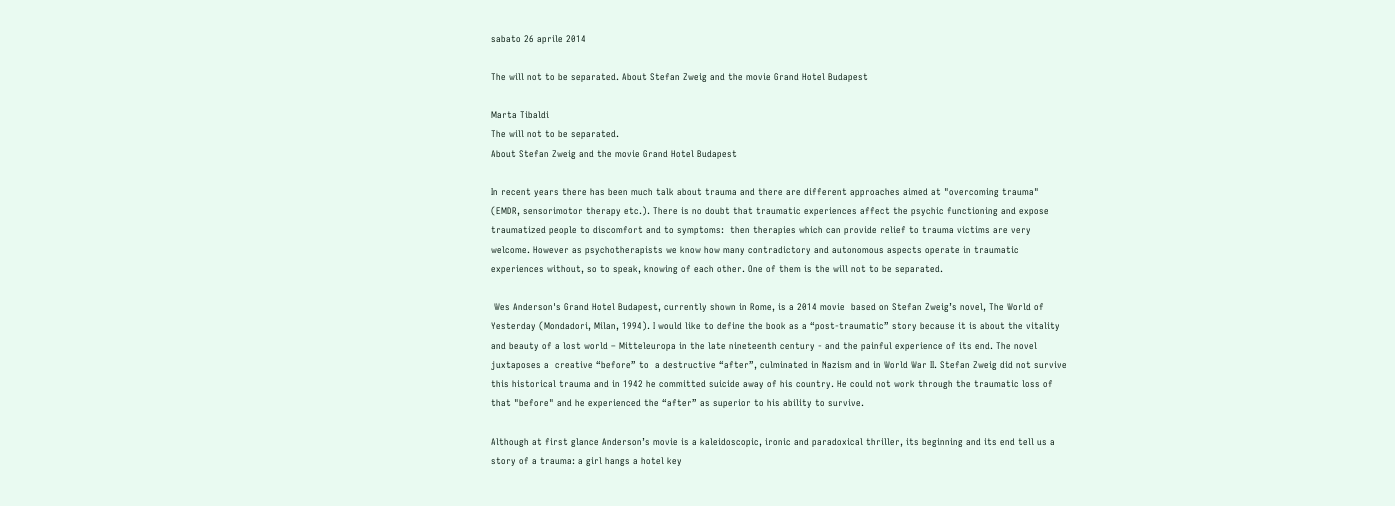sabato 26 aprile 2014

The will not to be separated. About Stefan Zweig and the movie Grand Hotel Budapest

Marta Tibaldi
The will not to be separated.
About Stefan Zweig and the movie Grand Hotel Budapest

In recent years there has been much talk about trauma and there are different approaches aimed at "overcoming trauma" (EMDR, sensorimotor therapy etc.). There is no doubt that traumatic experiences affect the psychic functioning and expose traumatized people to discomfort and to symptoms:  then therapies which can provide relief to trauma victims are very welcome. However as psychotherapists we know how many contradictory and autonomous aspects operate in traumatic experiences without, so to speak, knowing of each other. One of them is the will not to be separated.

 Wes Anderson's Grand Hotel Budapest, currently shown in Rome, is a 2014 movie  based on Stefan Zweig’s novel, The World of Yesterday (Mondadori, Milan, 1994). I would like to define the book as a “post-traumatic” story because it is about the vitality and beauty of a lost world – Mitteleuropa in the late nineteenth century - and the painful experience of its end. The novel juxtaposes a  creative “before” to  a destructive “after”, culminated in Nazism and in World War II. Stefan Zweig did not survive this historical trauma and in 1942 he committed suicide away of his country. He could not work through the traumatic loss of that "before" and he experienced the “after” as superior to his ability to survive.

Although at first glance Anderson’s movie is a kaleidoscopic, ironic and paradoxical thriller, its beginning and its end tell us a story of a trauma: a girl hangs a hotel key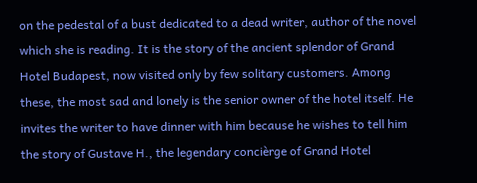on the pedestal of a bust dedicated to a dead writer, author of the novel which she is reading. It is the story of the ancient splendor of Grand Hotel Budapest, now visited only by few solitary customers. Among these, the most sad and lonely is the senior owner of the hotel itself. He invites the writer to have dinner with him because he wishes to tell him the story of Gustave H., the legendary concièrge of Grand Hotel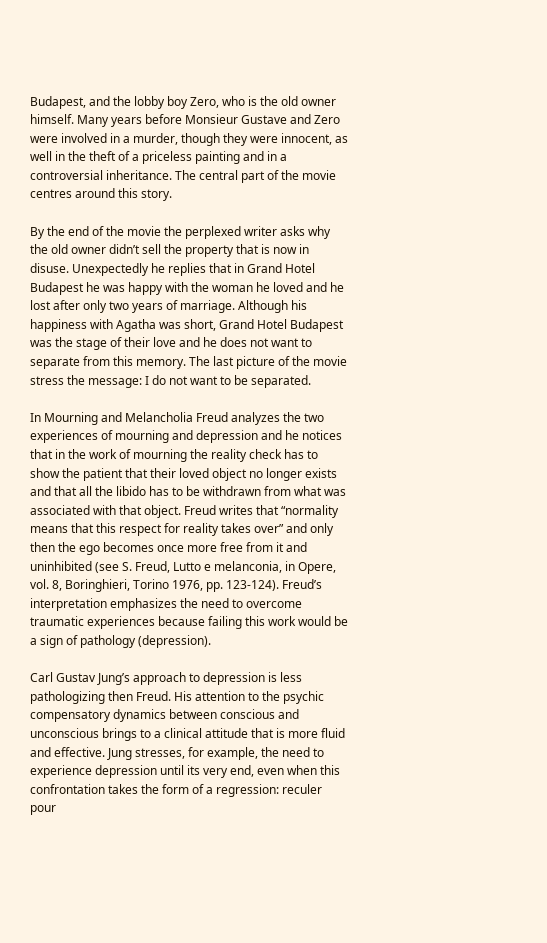Budapest, and the lobby boy Zero, who is the old owner himself. Many years before Monsieur Gustave and Zero were involved in a murder, though they were innocent, as well in the theft of a priceless painting and in a controversial inheritance. The central part of the movie centres around this story.

By the end of the movie the perplexed writer asks why the old owner didn’t sell the property that is now in disuse. Unexpectedly he replies that in Grand Hotel Budapest he was happy with the woman he loved and he lost after only two years of marriage. Although his happiness with Agatha was short, Grand Hotel Budapest was the stage of their love and he does not want to separate from this memory. The last picture of the movie stress the message: I do not want to be separated.

In Mourning and Melancholia Freud analyzes the two experiences of mourning and depression and he notices that in the work of mourning the reality check has to show the patient that their loved object no longer exists and that all the libido has to be withdrawn from what was associated with that object. Freud writes that “normality means that this respect for reality takes over” and only then the ego becomes once more free from it and uninhibited (see S. Freud, Lutto e melanconia, in Opere, vol. 8, Boringhieri, Torino 1976, pp. 123-124). Freud’s interpretation emphasizes the need to overcome traumatic experiences because failing this work would be a sign of pathology (depression).

Carl Gustav Jung’s approach to depression is less pathologizing then Freud. His attention to the psychic compensatory dynamics between conscious and unconscious brings to a clinical attitude that is more fluid and effective. Jung stresses, for example, the need to experience depression until its very end, even when this confrontation takes the form of a regression: reculer pour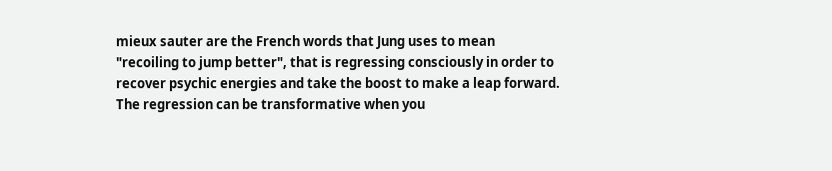mieux sauter are the French words that Jung uses to mean "recoiling to jump better", that is regressing consciously in order to recover psychic energies and take the boost to make a leap forward. The regression can be transformative when you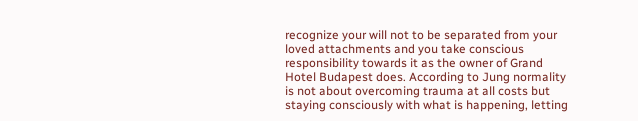recognize your will not to be separated from your loved attachments and you take conscious responsibility towards it as the owner of Grand Hotel Budapest does. According to Jung normality  is not about overcoming trauma at all costs but staying consciously with what is happening, letting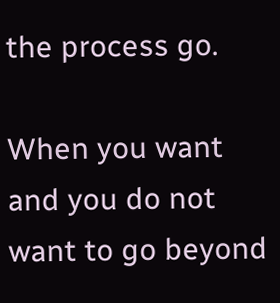the process go.

When you want and you do not want to go beyond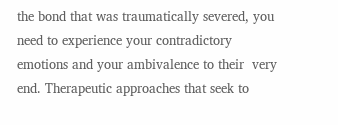the bond that was traumatically severed, you need to experience your contradictory emotions and your ambivalence to their  very end. Therapeutic approaches that seek to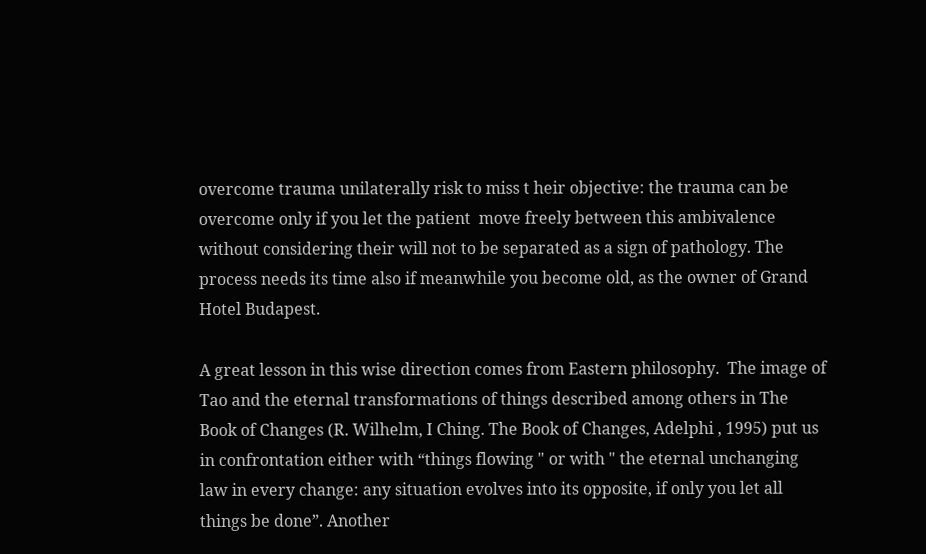overcome trauma unilaterally risk to miss t heir objective: the trauma can be overcome only if you let the patient  move freely between this ambivalence without considering their will not to be separated as a sign of pathology. The process needs its time also if meanwhile you become old, as the owner of Grand Hotel Budapest.

A great lesson in this wise direction comes from Eastern philosophy.  The image of Tao and the eternal transformations of things described among others in The Book of Changes (R. Wilhelm, I Ching. The Book of Changes, Adelphi , 1995) put us in confrontation either with “things flowing " or with " the eternal unchanging law in every change: any situation evolves into its opposite, if only you let all things be done”. Another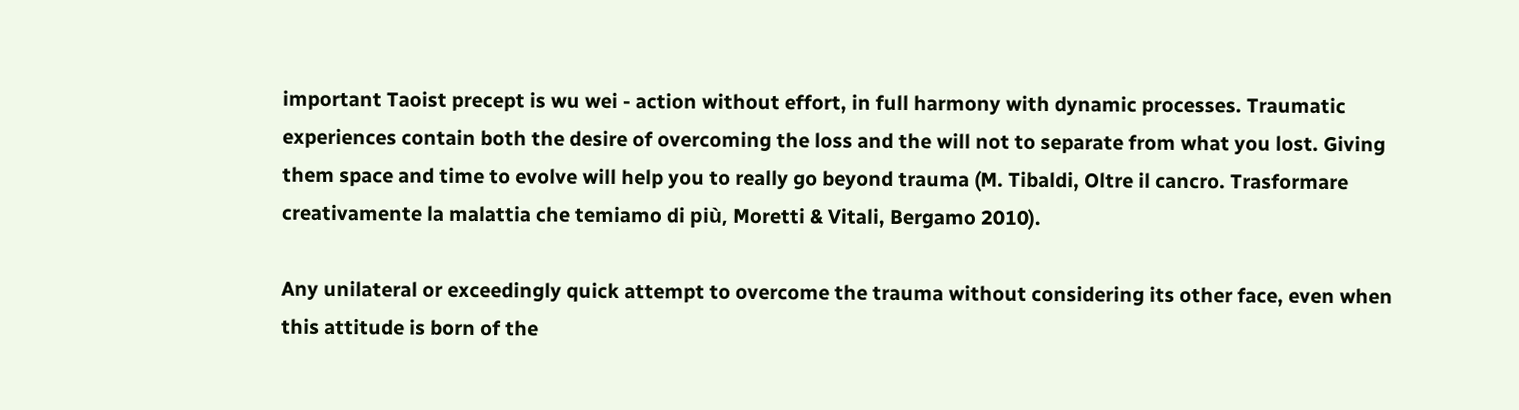important Taoist precept is wu wei - action without effort, in full harmony with dynamic processes. Traumatic experiences contain both the desire of overcoming the loss and the will not to separate from what you lost. Giving them space and time to evolve will help you to really go beyond trauma (M. Tibaldi, Oltre il cancro. Trasformare creativamente la malattia che temiamo di più, Moretti & Vitali, Bergamo 2010).

Any unilateral or exceedingly quick attempt to overcome the trauma without considering its other face, even when this attitude is born of the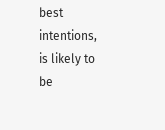best intentions, is likely to be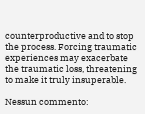counterproductive and to stop the process. Forcing traumatic experiences may exacerbate the traumatic loss, threatening to make it truly insuperable.

Nessun commento: